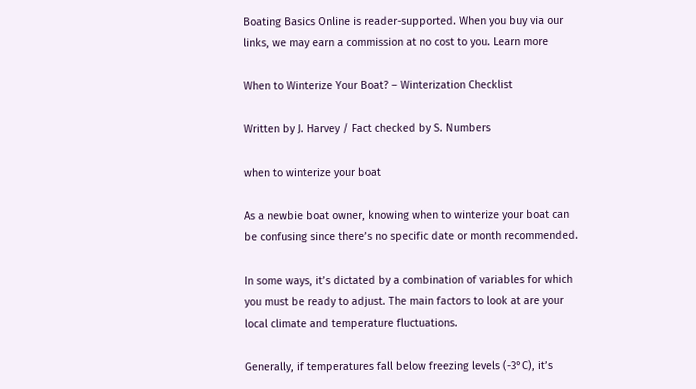Boating Basics Online is reader-supported. When you buy via our links, we may earn a commission at no cost to you. Learn more

When to Winterize Your Boat? – Winterization Checklist

Written by J. Harvey / Fact checked by S. Numbers

when to winterize your boat

As a newbie boat owner, knowing when to winterize your boat can be confusing since there’s no specific date or month recommended.

In some ways, it’s dictated by a combination of variables for which you must be ready to adjust. The main factors to look at are your local climate and temperature fluctuations.

Generally, if temperatures fall below freezing levels (-3°C), it’s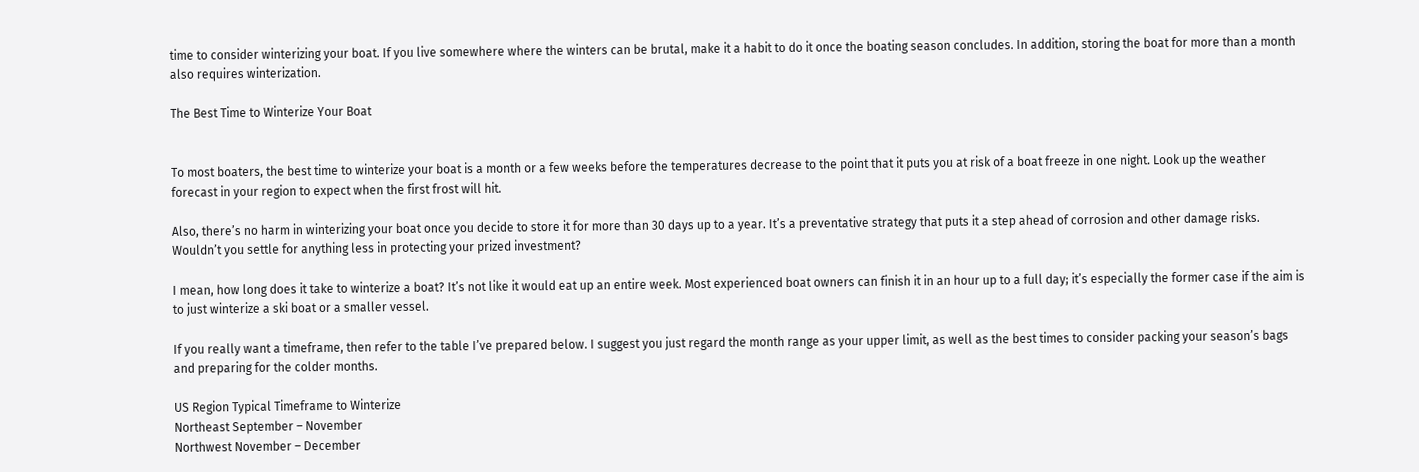time to consider winterizing your boat. If you live somewhere where the winters can be brutal, make it a habit to do it once the boating season concludes. In addition, storing the boat for more than a month also requires winterization.

The Best Time to Winterize Your Boat


To most boaters, the best time to winterize your boat is a month or a few weeks before the temperatures decrease to the point that it puts you at risk of a boat freeze in one night. Look up the weather forecast in your region to expect when the first frost will hit.

Also, there’s no harm in winterizing your boat once you decide to store it for more than 30 days up to a year. It’s a preventative strategy that puts it a step ahead of corrosion and other damage risks. Wouldn’t you settle for anything less in protecting your prized investment?

I mean, how long does it take to winterize a boat? It’s not like it would eat up an entire week. Most experienced boat owners can finish it in an hour up to a full day; it’s especially the former case if the aim is to just winterize a ski boat or a smaller vessel.

If you really want a timeframe, then refer to the table I’ve prepared below. I suggest you just regard the month range as your upper limit, as well as the best times to consider packing your season’s bags and preparing for the colder months.

US Region Typical Timeframe to Winterize
Northeast September – November
Northwest November – December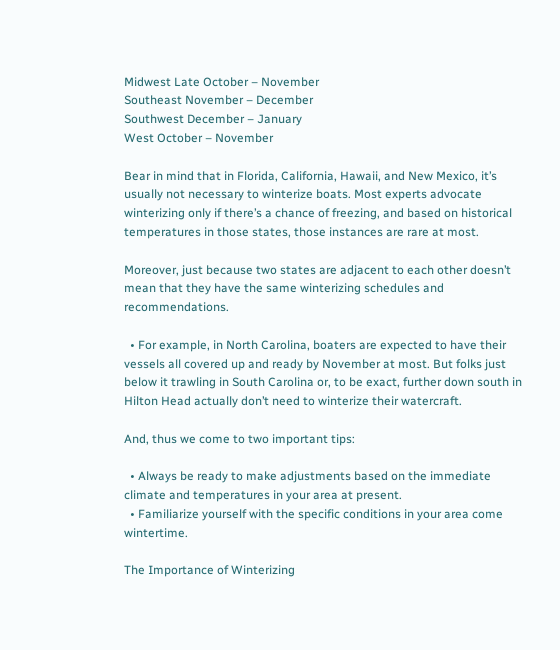Midwest Late October – November
Southeast November – December
Southwest December – January
West October – November

Bear in mind that in Florida, California, Hawaii, and New Mexico, it’s usually not necessary to winterize boats. Most experts advocate winterizing only if there’s a chance of freezing, and based on historical temperatures in those states, those instances are rare at most.

Moreover, just because two states are adjacent to each other doesn’t mean that they have the same winterizing schedules and recommendations.

  • For example, in North Carolina, boaters are expected to have their vessels all covered up and ready by November at most. But folks just below it trawling in South Carolina or, to be exact, further down south in Hilton Head actually don’t need to winterize their watercraft.

And, thus we come to two important tips:

  • Always be ready to make adjustments based on the immediate climate and temperatures in your area at present.
  • Familiarize yourself with the specific conditions in your area come wintertime.

The Importance of Winterizing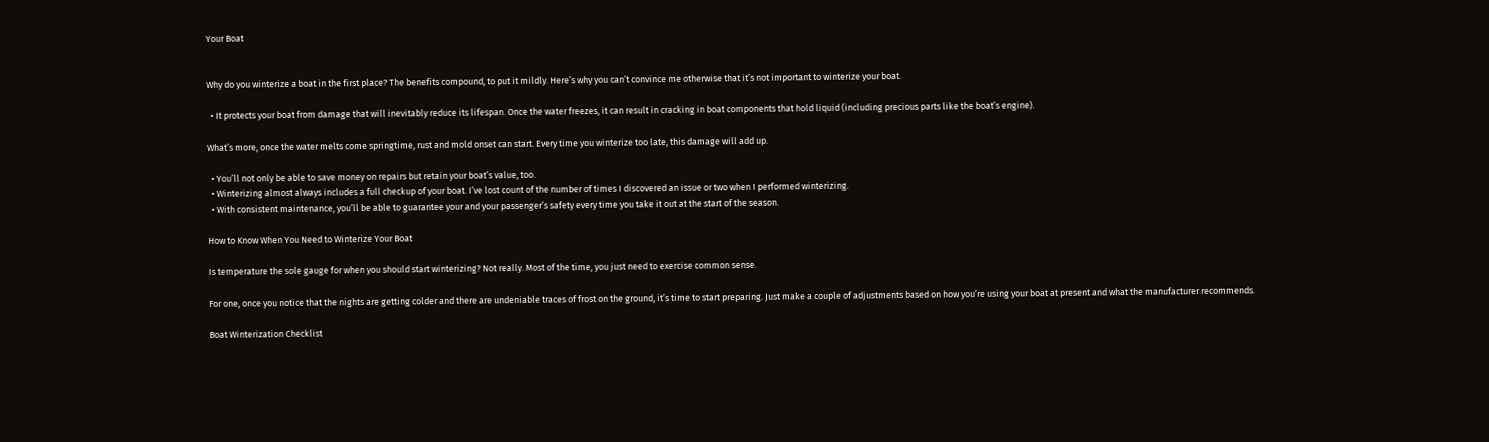Your Boat


Why do you winterize a boat in the first place? The benefits compound, to put it mildly. Here’s why you can’t convince me otherwise that it’s not important to winterize your boat.

  • It protects your boat from damage that will inevitably reduce its lifespan. Once the water freezes, it can result in cracking in boat components that hold liquid (including precious parts like the boat’s engine).

What’s more, once the water melts come springtime, rust and mold onset can start. Every time you winterize too late, this damage will add up.

  • You’ll not only be able to save money on repairs but retain your boat’s value, too.
  • Winterizing almost always includes a full checkup of your boat. I’ve lost count of the number of times I discovered an issue or two when I performed winterizing.
  • With consistent maintenance, you’ll be able to guarantee your and your passenger’s safety every time you take it out at the start of the season.

How to Know When You Need to Winterize Your Boat

Is temperature the sole gauge for when you should start winterizing? Not really. Most of the time, you just need to exercise common sense.

For one, once you notice that the nights are getting colder and there are undeniable traces of frost on the ground, it’s time to start preparing. Just make a couple of adjustments based on how you’re using your boat at present and what the manufacturer recommends.

Boat Winterization Checklist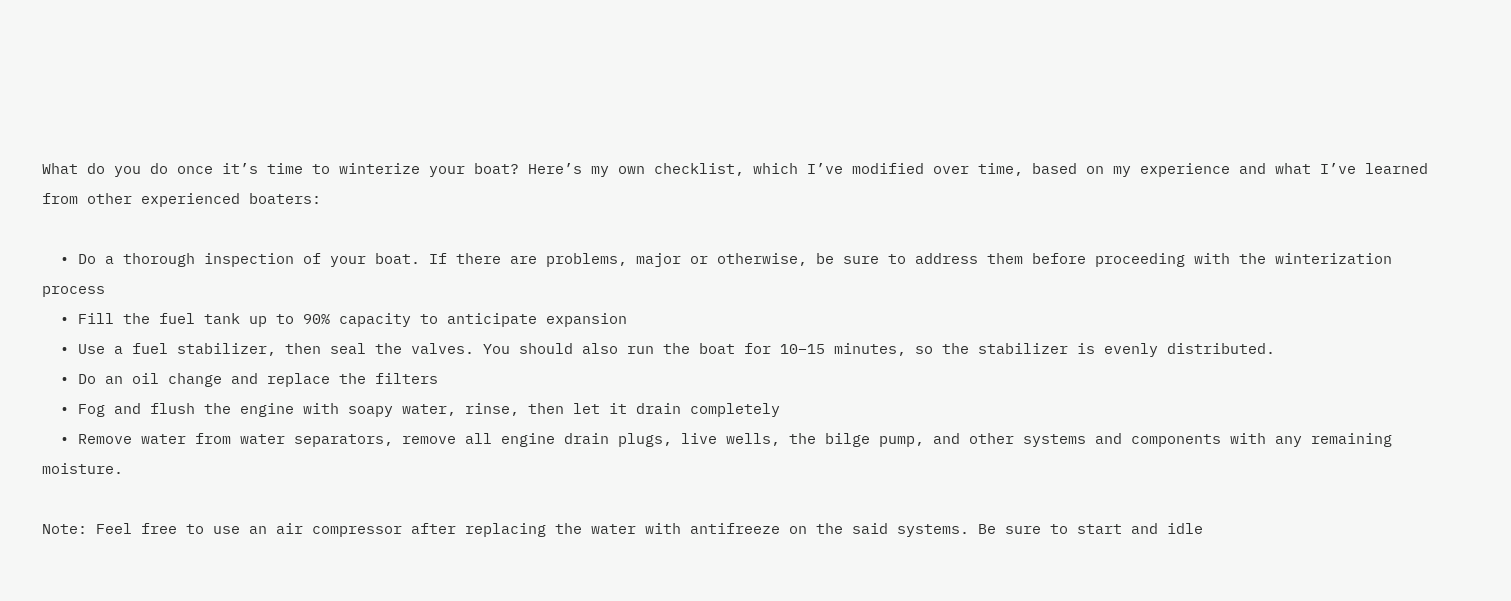What do you do once it’s time to winterize your boat? Here’s my own checklist, which I’ve modified over time, based on my experience and what I’ve learned from other experienced boaters:

  • Do a thorough inspection of your boat. If there are problems, major or otherwise, be sure to address them before proceeding with the winterization process
  • Fill the fuel tank up to 90% capacity to anticipate expansion
  • Use a fuel stabilizer, then seal the valves. You should also run the boat for 10–15 minutes, so the stabilizer is evenly distributed.
  • Do an oil change and replace the filters
  • Fog and flush the engine with soapy water, rinse, then let it drain completely
  • Remove water from water separators, remove all engine drain plugs, live wells, the bilge pump, and other systems and components with any remaining moisture.

Note: Feel free to use an air compressor after replacing the water with antifreeze on the said systems. Be sure to start and idle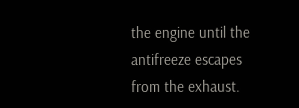the engine until the antifreeze escapes from the exhaust.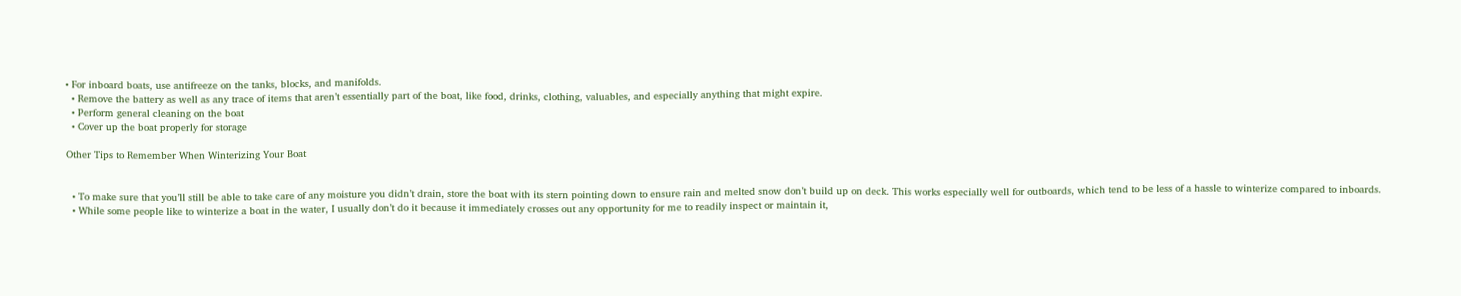• For inboard boats, use antifreeze on the tanks, blocks, and manifolds.
  • Remove the battery as well as any trace of items that aren’t essentially part of the boat, like food, drinks, clothing, valuables, and especially anything that might expire.
  • Perform general cleaning on the boat
  • Cover up the boat properly for storage

Other Tips to Remember When Winterizing Your Boat


  • To make sure that you’ll still be able to take care of any moisture you didn’t drain, store the boat with its stern pointing down to ensure rain and melted snow don’t build up on deck. This works especially well for outboards, which tend to be less of a hassle to winterize compared to inboards.
  • While some people like to winterize a boat in the water, I usually don’t do it because it immediately crosses out any opportunity for me to readily inspect or maintain it,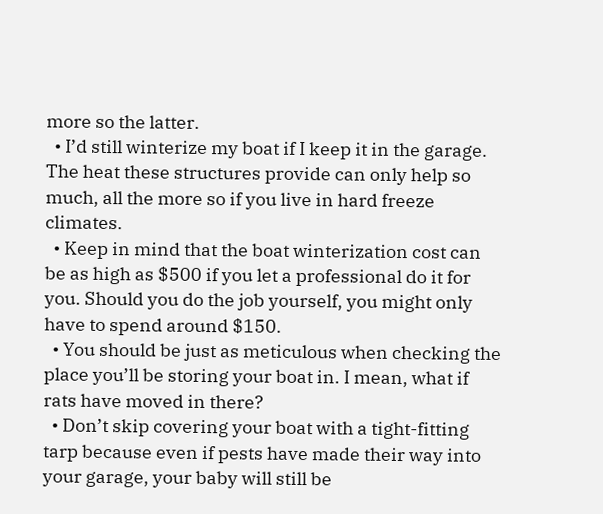more so the latter.
  • I’d still winterize my boat if I keep it in the garage. The heat these structures provide can only help so much, all the more so if you live in hard freeze climates.
  • Keep in mind that the boat winterization cost can be as high as $500 if you let a professional do it for you. Should you do the job yourself, you might only have to spend around $150.
  • You should be just as meticulous when checking the place you’ll be storing your boat in. I mean, what if rats have moved in there?
  • Don’t skip covering your boat with a tight-fitting tarp because even if pests have made their way into your garage, your baby will still be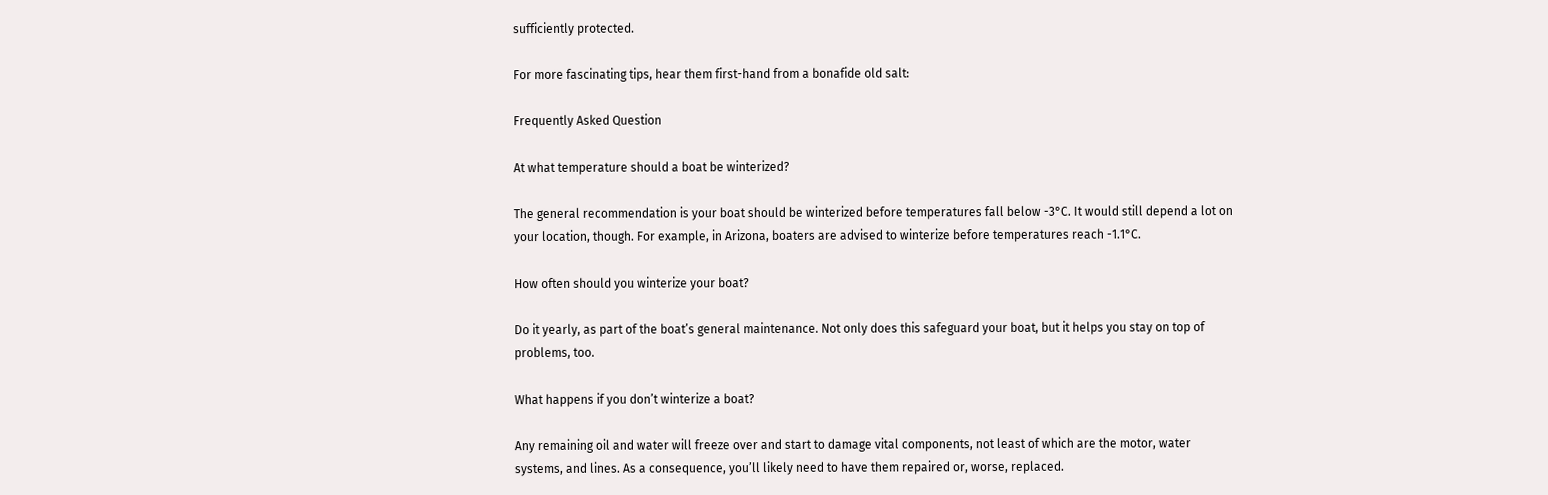sufficiently protected.

For more fascinating tips, hear them first-hand from a bonafide old salt:

Frequently Asked Question

At what temperature should a boat be winterized?

The general recommendation is your boat should be winterized before temperatures fall below -3°C. It would still depend a lot on your location, though. For example, in Arizona, boaters are advised to winterize before temperatures reach -1.1°C.

How often should you winterize your boat?

Do it yearly, as part of the boat’s general maintenance. Not only does this safeguard your boat, but it helps you stay on top of problems, too.

What happens if you don’t winterize a boat?

Any remaining oil and water will freeze over and start to damage vital components, not least of which are the motor, water systems, and lines. As a consequence, you’ll likely need to have them repaired or, worse, replaced.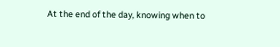At the end of the day, knowing when to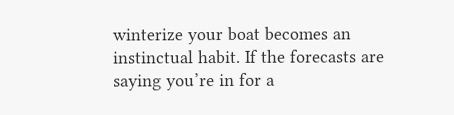winterize your boat becomes an instinctual habit. If the forecasts are saying you’re in for a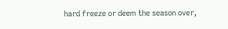hard freeze or deem the season over,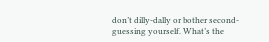don’t dilly-dally or bother second-guessing yourself. What’s the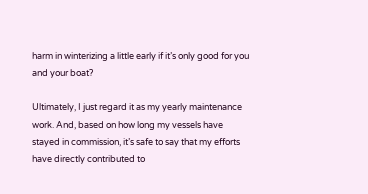harm in winterizing a little early if it’s only good for you and your boat?

Ultimately, I just regard it as my yearly maintenance work. And, based on how long my vessels have stayed in commission, it’s safe to say that my efforts have directly contributed to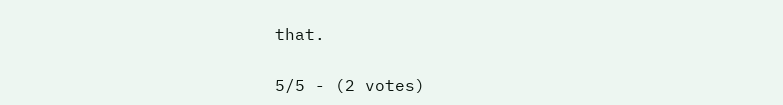that.

5/5 - (2 votes)